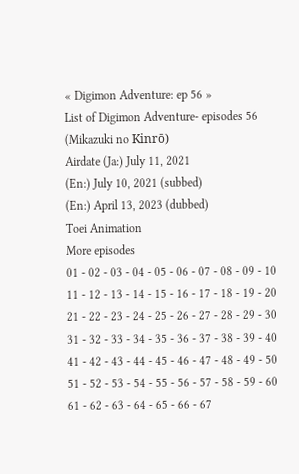« Digimon Adventure: ep 56 »
List of Digimon Adventure- episodes 56
(Mikazuki no Kinrō)
Airdate (Ja:) July 11, 2021
(En:) July 10, 2021 (subbed)
(En:) April 13, 2023 (dubbed)
Toei Animation
More episodes
01 - 02 - 03 - 04 - 05 - 06 - 07 - 08 - 09 - 10
11 - 12 - 13 - 14 - 15 - 16 - 17 - 18 - 19 - 20
21 - 22 - 23 - 24 - 25 - 26 - 27 - 28 - 29 - 30
31 - 32 - 33 - 34 - 35 - 36 - 37 - 38 - 39 - 40
41 - 42 - 43 - 44 - 45 - 46 - 47 - 48 - 49 - 50
51 - 52 - 53 - 54 - 55 - 56 - 57 - 58 - 59 - 60
61 - 62 - 63 - 64 - 65 - 66 - 67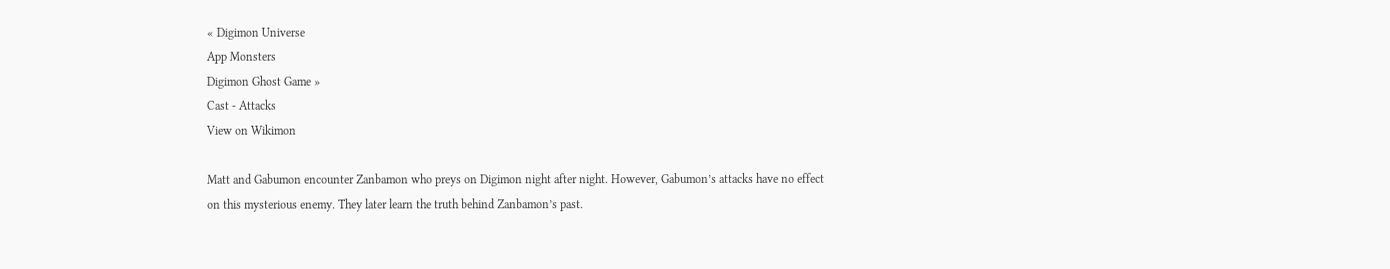« Digimon Universe
App Monsters
Digimon Ghost Game »
Cast - Attacks
View on Wikimon

Matt and Gabumon encounter Zanbamon who preys on Digimon night after night. However, Gabumon’s attacks have no effect on this mysterious enemy. They later learn the truth behind Zanbamon’s past.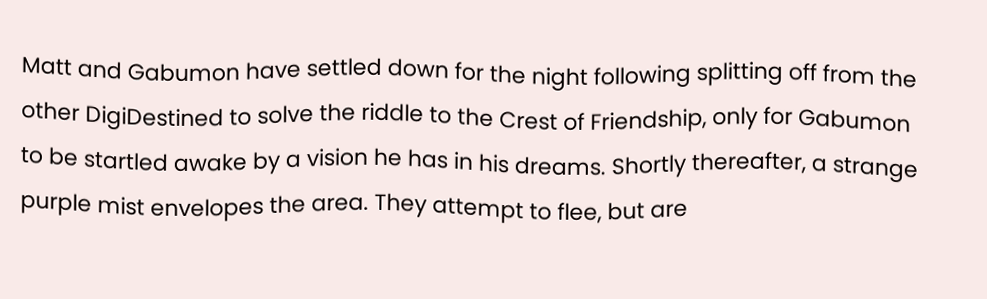Matt and Gabumon have settled down for the night following splitting off from the other DigiDestined to solve the riddle to the Crest of Friendship, only for Gabumon to be startled awake by a vision he has in his dreams. Shortly thereafter, a strange purple mist envelopes the area. They attempt to flee, but are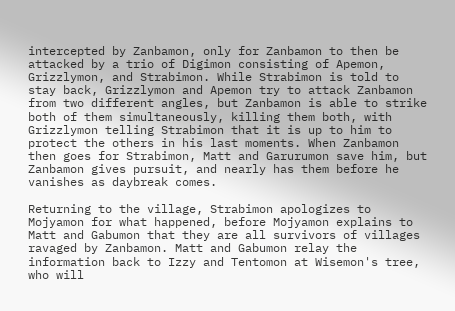intercepted by Zanbamon, only for Zanbamon to then be attacked by a trio of Digimon consisting of Apemon, Grizzlymon, and Strabimon. While Strabimon is told to stay back, Grizzlymon and Apemon try to attack Zanbamon from two different angles, but Zanbamon is able to strike both of them simultaneously, killing them both, with Grizzlymon telling Strabimon that it is up to him to protect the others in his last moments. When Zanbamon then goes for Strabimon, Matt and Garurumon save him, but Zanbamon gives pursuit, and nearly has them before he vanishes as daybreak comes.

Returning to the village, Strabimon apologizes to Mojyamon for what happened, before Mojyamon explains to Matt and Gabumon that they are all survivors of villages ravaged by Zanbamon. Matt and Gabumon relay the information back to Izzy and Tentomon at Wisemon's tree, who will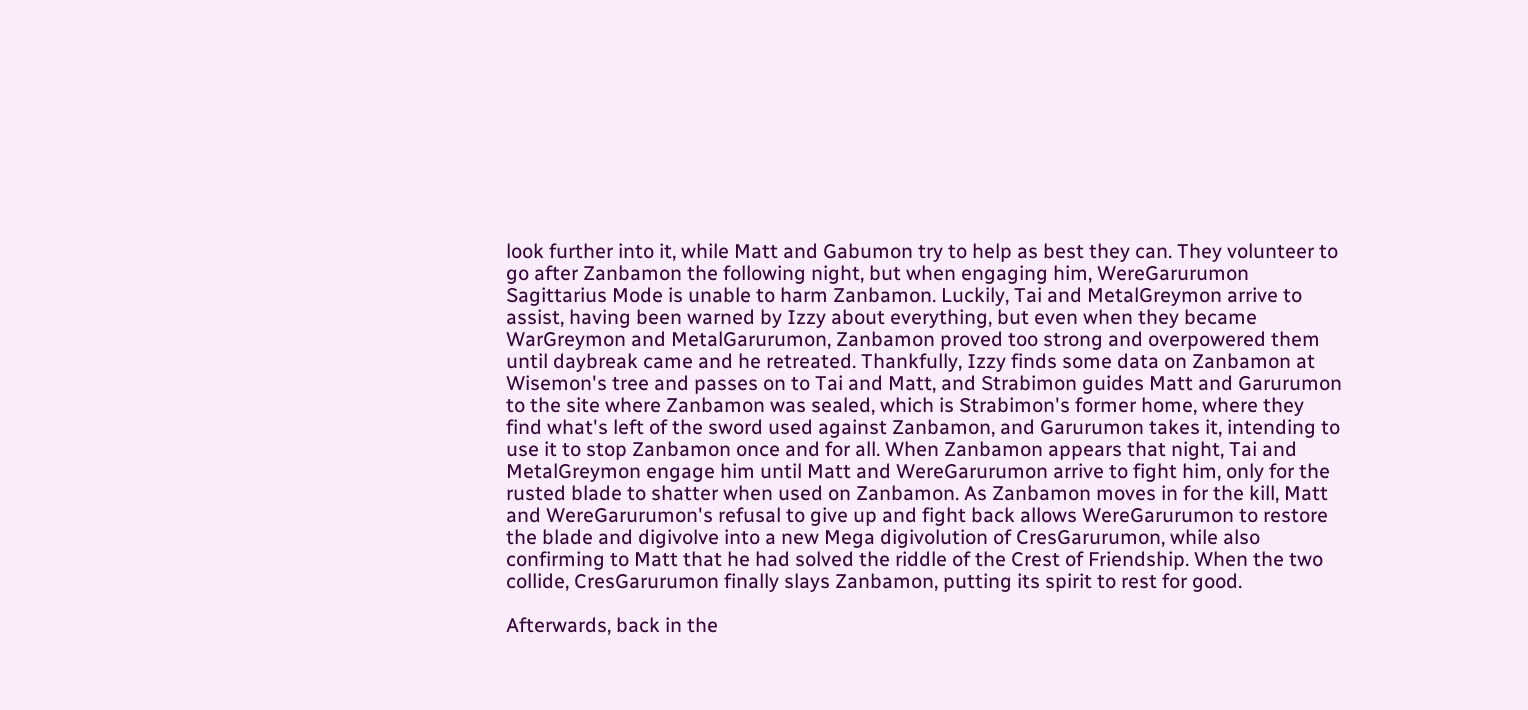look further into it, while Matt and Gabumon try to help as best they can. They volunteer to go after Zanbamon the following night, but when engaging him, WereGarurumon Sagittarius Mode is unable to harm Zanbamon. Luckily, Tai and MetalGreymon arrive to assist, having been warned by Izzy about everything, but even when they became WarGreymon and MetalGarurumon, Zanbamon proved too strong and overpowered them until daybreak came and he retreated. Thankfully, Izzy finds some data on Zanbamon at Wisemon's tree and passes on to Tai and Matt, and Strabimon guides Matt and Garurumon to the site where Zanbamon was sealed, which is Strabimon's former home, where they find what's left of the sword used against Zanbamon, and Garurumon takes it, intending to use it to stop Zanbamon once and for all. When Zanbamon appears that night, Tai and MetalGreymon engage him until Matt and WereGarurumon arrive to fight him, only for the rusted blade to shatter when used on Zanbamon. As Zanbamon moves in for the kill, Matt and WereGarurumon's refusal to give up and fight back allows WereGarurumon to restore the blade and digivolve into a new Mega digivolution of CresGarurumon, while also confirming to Matt that he had solved the riddle of the Crest of Friendship. When the two collide, CresGarurumon finally slays Zanbamon, putting its spirit to rest for good.

Afterwards, back in the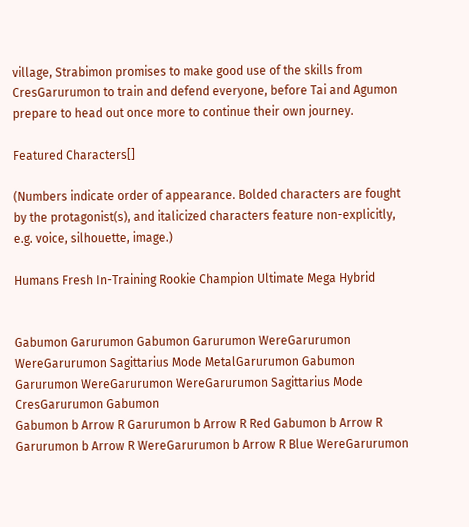village, Strabimon promises to make good use of the skills from CresGarurumon to train and defend everyone, before Tai and Agumon prepare to head out once more to continue their own journey.

Featured Characters[]

(Numbers indicate order of appearance. Bolded characters are fought by the protagonist(s), and italicized characters feature non-explicitly, e.g. voice, silhouette, image.)

Humans Fresh In-Training Rookie Champion Ultimate Mega Hybrid


Gabumon Garurumon Gabumon Garurumon WereGarurumon WereGarurumon Sagittarius Mode MetalGarurumon Gabumon Garurumon WereGarurumon WereGarurumon Sagittarius Mode CresGarurumon Gabumon
Gabumon b Arrow R Garurumon b Arrow R Red Gabumon b Arrow R Garurumon b Arrow R WereGarurumon b Arrow R Blue WereGarurumon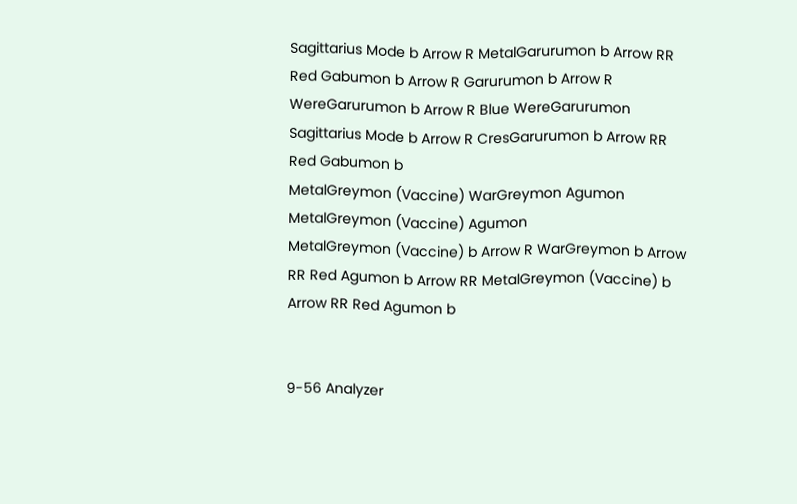Sagittarius Mode b Arrow R MetalGarurumon b Arrow RR Red Gabumon b Arrow R Garurumon b Arrow R WereGarurumon b Arrow R Blue WereGarurumon Sagittarius Mode b Arrow R CresGarurumon b Arrow RR Red Gabumon b
MetalGreymon (Vaccine) WarGreymon Agumon MetalGreymon (Vaccine) Agumon
MetalGreymon (Vaccine) b Arrow R WarGreymon b Arrow RR Red Agumon b Arrow RR MetalGreymon (Vaccine) b Arrow RR Red Agumon b


9-56 Analyzer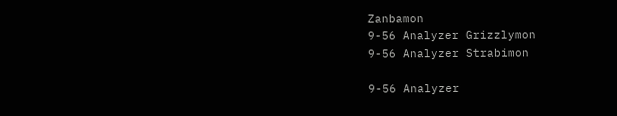Zanbamon
9-56 Analyzer Grizzlymon
9-56 Analyzer Strabimon

9-56 Analyzer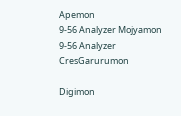Apemon
9-56 Analyzer Mojyamon
9-56 Analyzer CresGarurumon

Digimon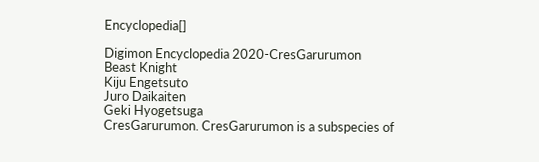Encyclopedia[]

Digimon Encyclopedia 2020-CresGarurumon
Beast Knight
Kiju Engetsuto
Juro Daikaiten
Geki Hyogetsuga
CresGarurumon. CresGarurumon is a subspecies of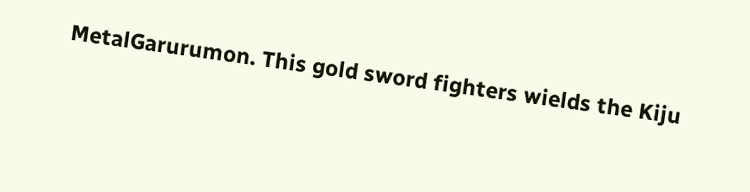MetalGarurumon. This gold sword fighters wields the Kiju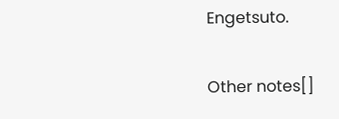Engetsuto.

Other notes[]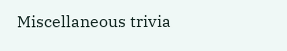Miscellaneous trivia